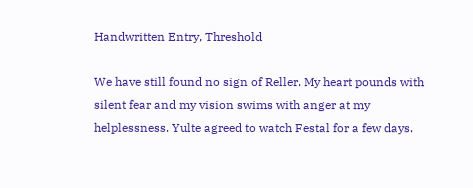Handwritten Entry, Threshold

We have still found no sign of Reller. My heart pounds with silent fear and my vision swims with anger at my helplessness. Yulte agreed to watch Festal for a few days.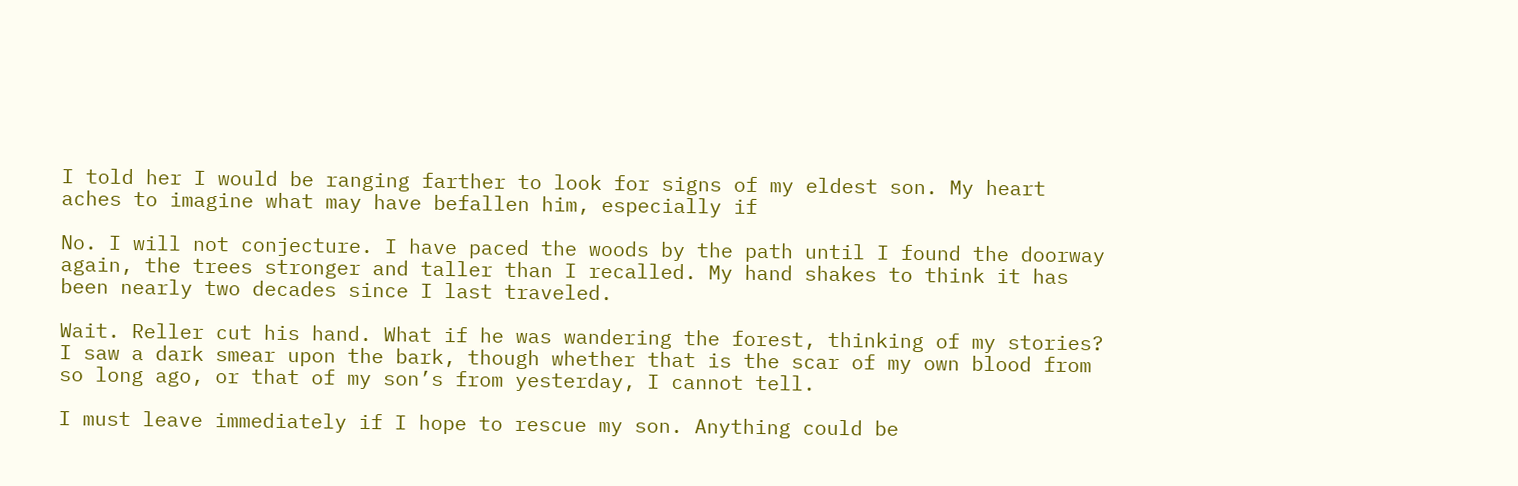I told her I would be ranging farther to look for signs of my eldest son. My heart aches to imagine what may have befallen him, especially if

No. I will not conjecture. I have paced the woods by the path until I found the doorway again, the trees stronger and taller than I recalled. My hand shakes to think it has been nearly two decades since I last traveled.

Wait. Reller cut his hand. What if he was wandering the forest, thinking of my stories? I saw a dark smear upon the bark, though whether that is the scar of my own blood from so long ago, or that of my son’s from yesterday, I cannot tell.

I must leave immediately if I hope to rescue my son. Anything could be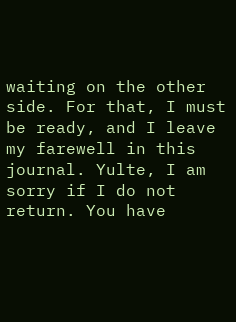waiting on the other side. For that, I must be ready, and I leave my farewell in this journal. Yulte, I am sorry if I do not return. You have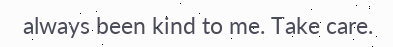always been kind to me. Take care.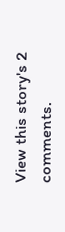View this story's 2 comments.